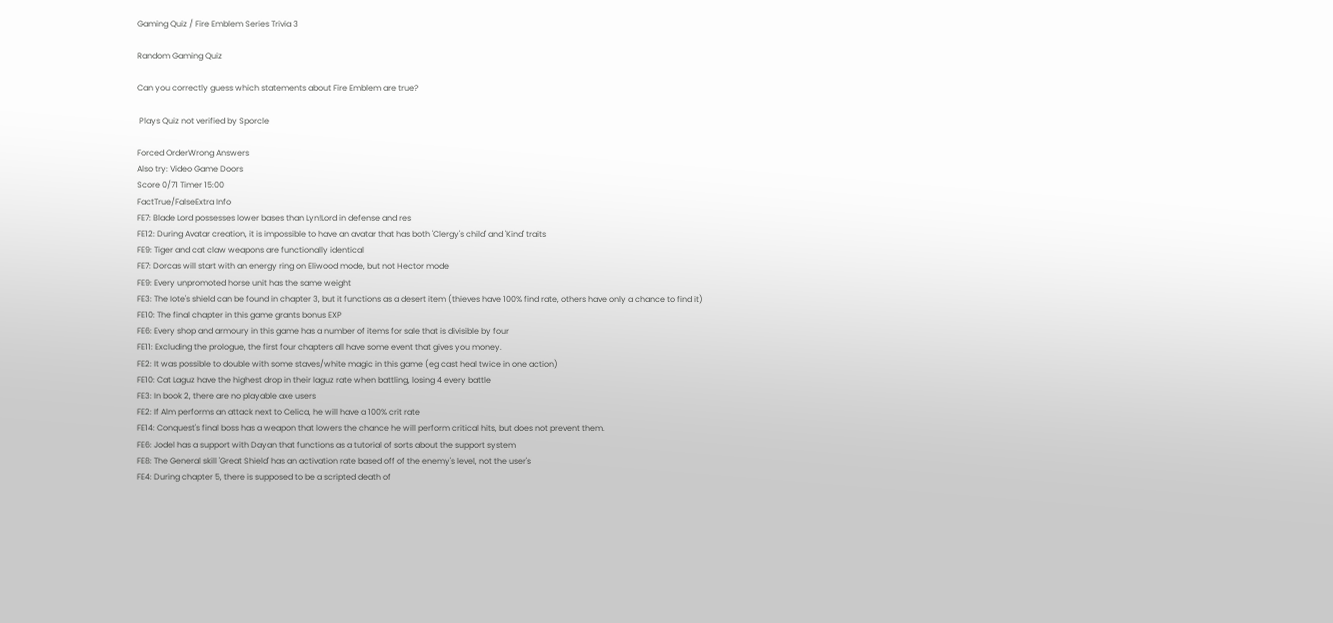Gaming Quiz / Fire Emblem Series Trivia 3

Random Gaming Quiz

Can you correctly guess which statements about Fire Emblem are true?

 Plays Quiz not verified by Sporcle

Forced OrderWrong Answers
Also try: Video Game Doors
Score 0/71 Timer 15:00
FactTrue/FalseExtra Info
FE7: Blade Lord possesses lower bases than Lyn!Lord in defense and res
FE12: During Avatar creation, it is impossible to have an avatar that has both 'Clergy's child' and 'Kind' traits
FE9: Tiger and cat claw weapons are functionally identical
FE7: Dorcas will start with an energy ring on Eliwood mode, but not Hector mode
FE9: Every unpromoted horse unit has the same weight
FE3: The Iote's shield can be found in chapter 3, but it functions as a desert item (thieves have 100% find rate, others have only a chance to find it)
FE10: The final chapter in this game grants bonus EXP
FE6: Every shop and armoury in this game has a number of items for sale that is divisible by four
FE11: Excluding the prologue, the first four chapters all have some event that gives you money.
FE2: It was possible to double with some staves/white magic in this game (eg cast heal twice in one action)
FE10: Cat Laguz have the highest drop in their laguz rate when battling, losing 4 every battle
FE3: In book 2, there are no playable axe users
FE2: If Alm performs an attack next to Celica, he will have a 100% crit rate
FE14: Conquest's final boss has a weapon that lowers the chance he will perform critical hits, but does not prevent them.
FE6: Jodel has a support with Dayan that functions as a tutorial of sorts about the support system
FE8: The General skill 'Great Shield' has an activation rate based off of the enemy's level, not the user's
FE4: During chapter 5, there is supposed to be a scripted death of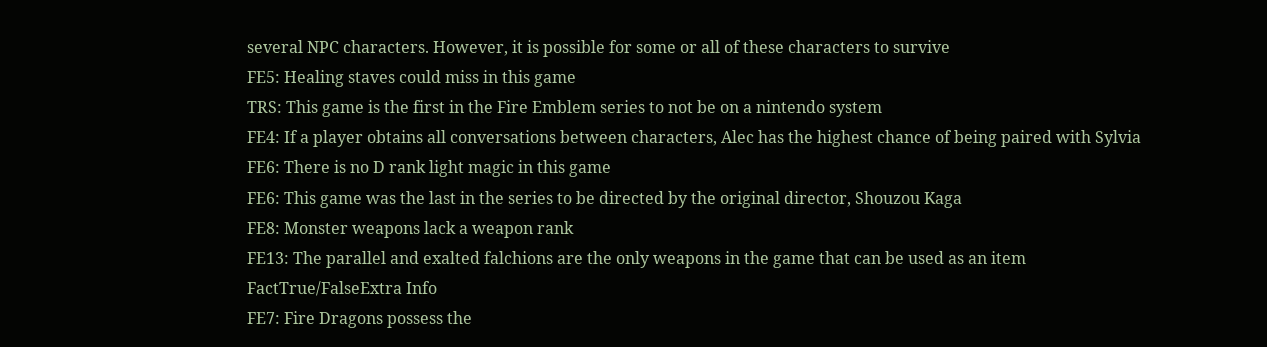several NPC characters. However, it is possible for some or all of these characters to survive
FE5: Healing staves could miss in this game
TRS: This game is the first in the Fire Emblem series to not be on a nintendo system
FE4: If a player obtains all conversations between characters, Alec has the highest chance of being paired with Sylvia
FE6: There is no D rank light magic in this game
FE6: This game was the last in the series to be directed by the original director, Shouzou Kaga
FE8: Monster weapons lack a weapon rank
FE13: The parallel and exalted falchions are the only weapons in the game that can be used as an item
FactTrue/FalseExtra Info
FE7: Fire Dragons possess the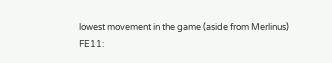lowest movement in the game (aside from Merlinus)
FE11: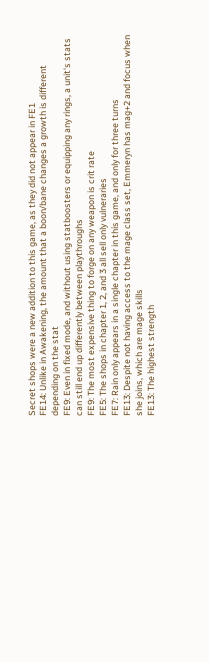Secret shops were a new addition to this game, as they did not appear in FE1
FE14: Unlike in Awakening, the amount that a boon/bane changes a growth is different depending on the stat
FE9: Even in fixed mode, and without using statboosters or equipping any rings, a unit's stats can still end up differently between playthroughs
FE9: The most expensive thing to forge on any weapon is crit rate
FE5: The shops in chapter 1, 2, and 3 all sell only vulneraries
FE7: Rain only appears in a single chapter in this game, and only for three turns
FE13: Despite not having access to the mage class set, Emmeryn has mag+2 and focus when she joins, which are mage skills
FE13: The highest strength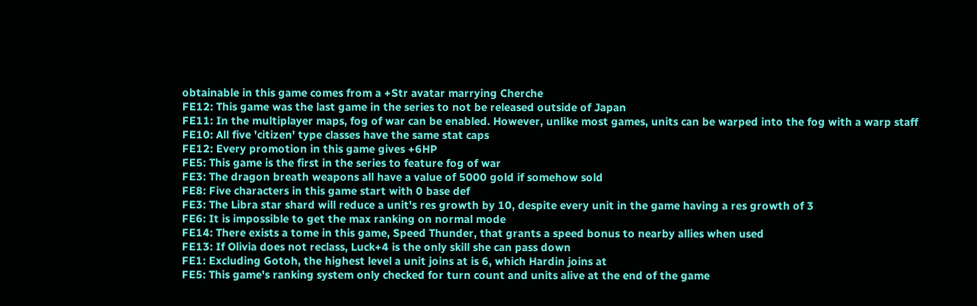obtainable in this game comes from a +Str avatar marrying Cherche
FE12: This game was the last game in the series to not be released outside of Japan
FE11: In the multiplayer maps, fog of war can be enabled. However, unlike most games, units can be warped into the fog with a warp staff
FE10: All five 'citizen' type classes have the same stat caps
FE12: Every promotion in this game gives +6HP
FE5: This game is the first in the series to feature fog of war
FE3: The dragon breath weapons all have a value of 5000 gold if somehow sold
FE8: Five characters in this game start with 0 base def
FE3: The Libra star shard will reduce a unit's res growth by 10, despite every unit in the game having a res growth of 3
FE6: It is impossible to get the max ranking on normal mode
FE14: There exists a tome in this game, Speed Thunder, that grants a speed bonus to nearby allies when used
FE13: If Olivia does not reclass, Luck+4 is the only skill she can pass down
FE1: Excluding Gotoh, the highest level a unit joins at is 6, which Hardin joins at
FE5: This game's ranking system only checked for turn count and units alive at the end of the game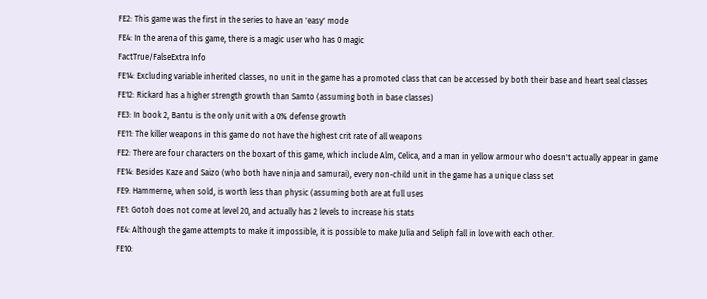FE2: This game was the first in the series to have an 'easy' mode
FE4: In the arena of this game, there is a magic user who has 0 magic
FactTrue/FalseExtra Info
FE14: Excluding variable inherited classes, no unit in the game has a promoted class that can be accessed by both their base and heart seal classes
FE12: Rickard has a higher strength growth than Samto (assuming both in base classes)
FE3: In book 2, Bantu is the only unit with a 0% defense growth
FE11: The killer weapons in this game do not have the highest crit rate of all weapons
FE2: There are four characters on the boxart of this game, which include Alm, Celica, and a man in yellow armour who doesn't actually appear in game
FE14: Besides Kaze and Saizo (who both have ninja and samurai), every non-child unit in the game has a unique class set
FE9: Hammerne, when sold, is worth less than physic (assuming both are at full uses
FE1: Gotoh does not come at level 20, and actually has 2 levels to increase his stats
FE4: Although the game attempts to make it impossible, it is possible to make Julia and Seliph fall in love with each other.
FE10: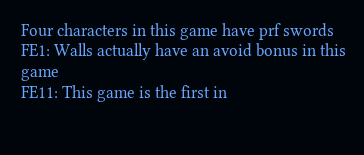Four characters in this game have prf swords
FE1: Walls actually have an avoid bonus in this game
FE11: This game is the first in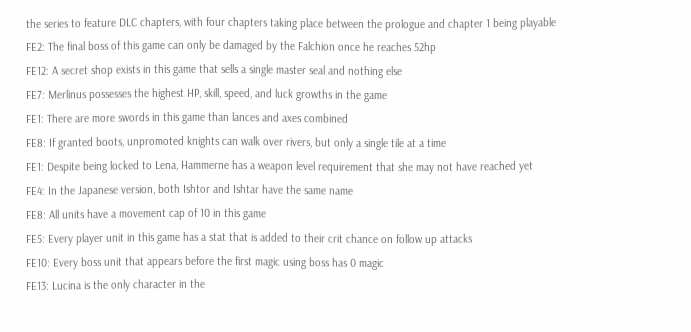the series to feature DLC chapters, with four chapters taking place between the prologue and chapter 1 being playable
FE2: The final boss of this game can only be damaged by the Falchion once he reaches 52hp
FE12: A secret shop exists in this game that sells a single master seal and nothing else
FE7: Merlinus possesses the highest HP, skill, speed, and luck growths in the game
FE1: There are more swords in this game than lances and axes combined
FE8: If granted boots, unpromoted knights can walk over rivers, but only a single tile at a time
FE1: Despite being locked to Lena, Hammerne has a weapon level requirement that she may not have reached yet
FE4: In the Japanese version, both Ishtor and Ishtar have the same name
FE8: All units have a movement cap of 10 in this game
FE5: Every player unit in this game has a stat that is added to their crit chance on follow up attacks
FE10: Every boss unit that appears before the first magic using boss has 0 magic
FE13: Lucina is the only character in the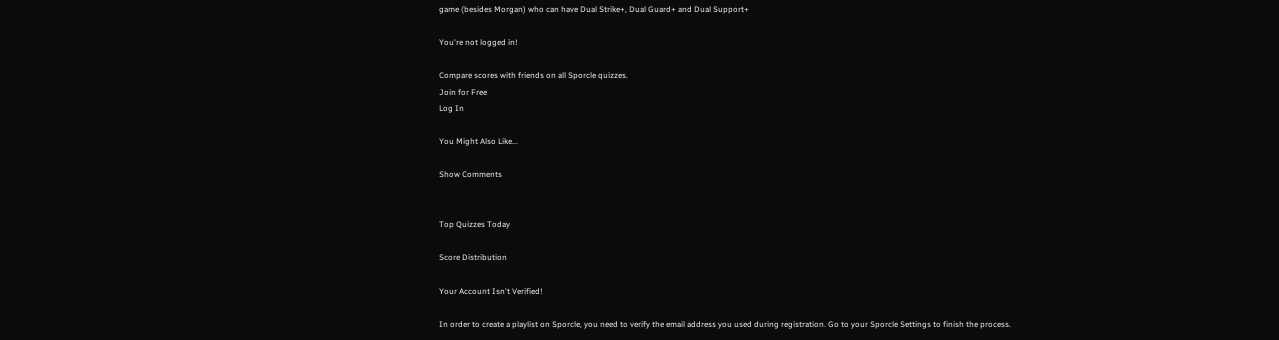game (besides Morgan) who can have Dual Strike+, Dual Guard+ and Dual Support+

You're not logged in!

Compare scores with friends on all Sporcle quizzes.
Join for Free
Log In

You Might Also Like...

Show Comments


Top Quizzes Today

Score Distribution

Your Account Isn't Verified!

In order to create a playlist on Sporcle, you need to verify the email address you used during registration. Go to your Sporcle Settings to finish the process.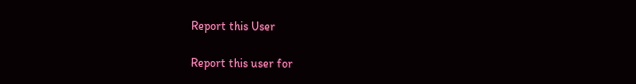Report this User

Report this user for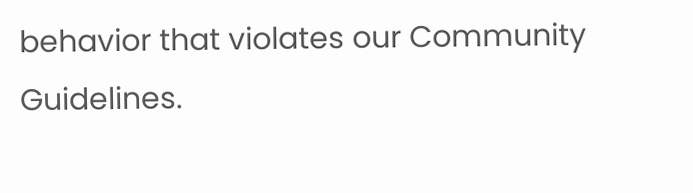behavior that violates our Community Guidelines.